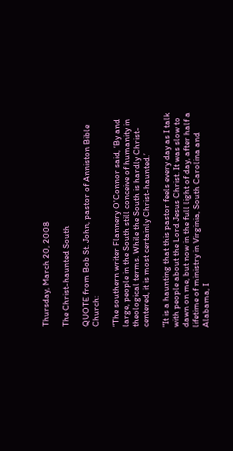Thursday, March 20, 2008

The Christ-haunted South

QUOTE from Bob St. John, pastor of Anniston Bible Church:

“The southern writer Flannery O'Connor said, ‘By and large, people in the South still conceive of humanity in theological terms. While the South is hardly Christ-centered, it is most certainly Christ-haunted.’

"It is a haunting that this pastor feels every day as I talk with people about the Lord Jesus Christ. It was slow to dawn on me, but now in the full light of day, after half a lifetime of ministry in Virginia, South Carolina and Alabama, I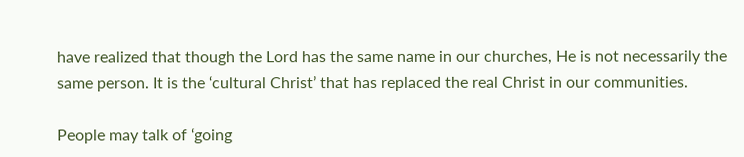have realized that though the Lord has the same name in our churches, He is not necessarily the same person. It is the ‘cultural Christ’ that has replaced the real Christ in our communities.

People may talk of ‘going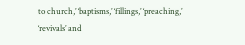to church,’ ‘baptisms,’ ‘fillings,’ ‘preaching,’ ‘revivals’ and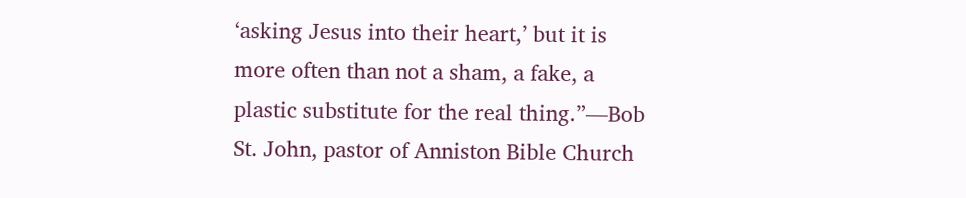‘asking Jesus into their heart,’ but it is more often than not a sham, a fake, a plastic substitute for the real thing.”—Bob St. John, pastor of Anniston Bible Church